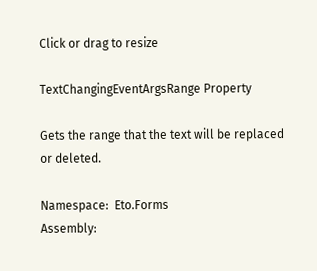Click or drag to resize

TextChangingEventArgsRange Property

Gets the range that the text will be replaced or deleted.

Namespace:  Eto.Forms
Assembly: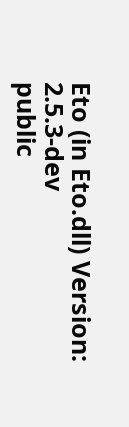Eto (in Eto.dll) Version: 2.5.3-dev
public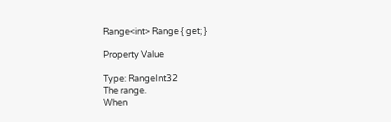Range<int> Range { get; }

Property Value

Type: RangeInt32
The range.
When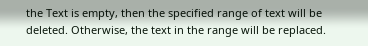the Text is empty, then the specified range of text will be deleted. Otherwise, the text in the range will be replaced.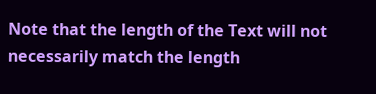Note that the length of the Text will not necessarily match the length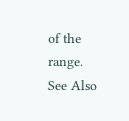of the range.
See Also